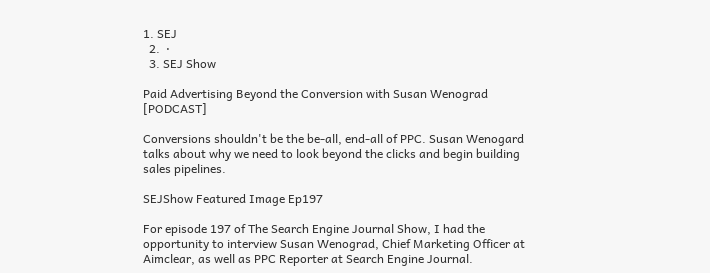1. SEJ
  2.  ⋅
  3. SEJ Show

Paid Advertising Beyond the Conversion with Susan Wenograd [PODCAST]

Conversions shouldn't be the be-all, end-all of PPC. Susan Wenogard talks about why we need to look beyond the clicks and begin building sales pipelines.

SEJShow Featured Image Ep197

For episode 197 of The Search Engine Journal Show, I had the opportunity to interview Susan Wenograd, Chief Marketing Officer at Aimclear, as well as PPC Reporter at Search Engine Journal.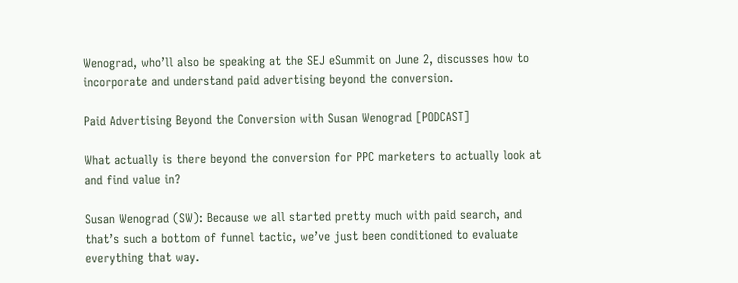Wenograd, who’ll also be speaking at the SEJ eSummit on June 2, discusses how to incorporate and understand paid advertising beyond the conversion.

Paid Advertising Beyond the Conversion with Susan Wenograd [PODCAST]

What actually is there beyond the conversion for PPC marketers to actually look at and find value in?

Susan Wenograd (SW): Because we all started pretty much with paid search, and that’s such a bottom of funnel tactic, we’ve just been conditioned to evaluate everything that way.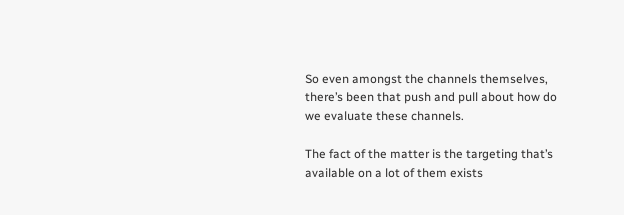So even amongst the channels themselves, there’s been that push and pull about how do we evaluate these channels.

The fact of the matter is the targeting that’s available on a lot of them exists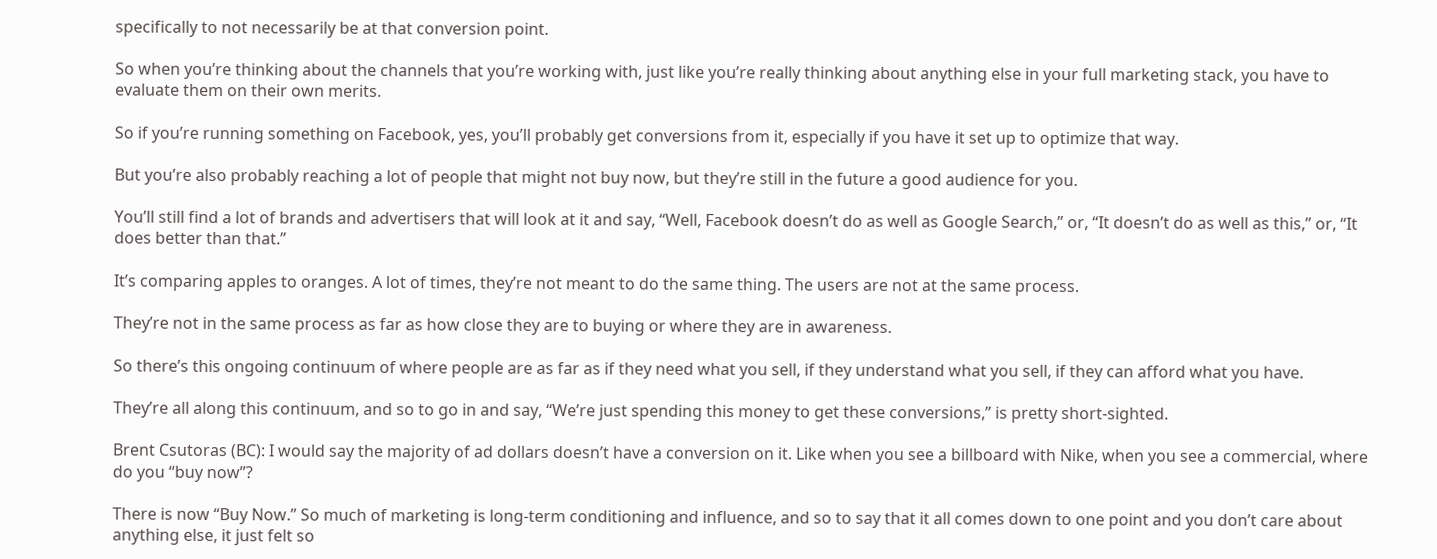specifically to not necessarily be at that conversion point.

So when you’re thinking about the channels that you’re working with, just like you’re really thinking about anything else in your full marketing stack, you have to evaluate them on their own merits.

So if you’re running something on Facebook, yes, you’ll probably get conversions from it, especially if you have it set up to optimize that way.

But you’re also probably reaching a lot of people that might not buy now, but they’re still in the future a good audience for you.

You’ll still find a lot of brands and advertisers that will look at it and say, “Well, Facebook doesn’t do as well as Google Search,” or, “It doesn’t do as well as this,” or, “It does better than that.”

It’s comparing apples to oranges. A lot of times, they’re not meant to do the same thing. The users are not at the same process.

They’re not in the same process as far as how close they are to buying or where they are in awareness.

So there’s this ongoing continuum of where people are as far as if they need what you sell, if they understand what you sell, if they can afford what you have.

They’re all along this continuum, and so to go in and say, “We’re just spending this money to get these conversions,” is pretty short-sighted.

Brent Csutoras (BC): I would say the majority of ad dollars doesn’t have a conversion on it. Like when you see a billboard with Nike, when you see a commercial, where do you “buy now”?

There is now “Buy Now.” So much of marketing is long-term conditioning and influence, and so to say that it all comes down to one point and you don’t care about anything else, it just felt so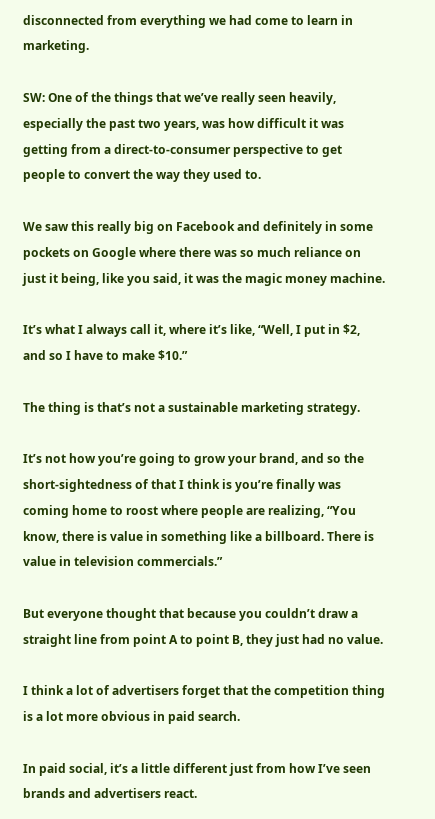disconnected from everything we had come to learn in marketing.

SW: One of the things that we’ve really seen heavily, especially the past two years, was how difficult it was getting from a direct-to-consumer perspective to get people to convert the way they used to.

We saw this really big on Facebook and definitely in some pockets on Google where there was so much reliance on just it being, like you said, it was the magic money machine.

It’s what I always call it, where it’s like, “Well, I put in $2, and so I have to make $10.”

The thing is that’s not a sustainable marketing strategy.

It’s not how you’re going to grow your brand, and so the short-sightedness of that I think is you’re finally was coming home to roost where people are realizing, “You know, there is value in something like a billboard. There is value in television commercials.”

But everyone thought that because you couldn’t draw a straight line from point A to point B, they just had no value.

I think a lot of advertisers forget that the competition thing is a lot more obvious in paid search.

In paid social, it’s a little different just from how I’ve seen brands and advertisers react.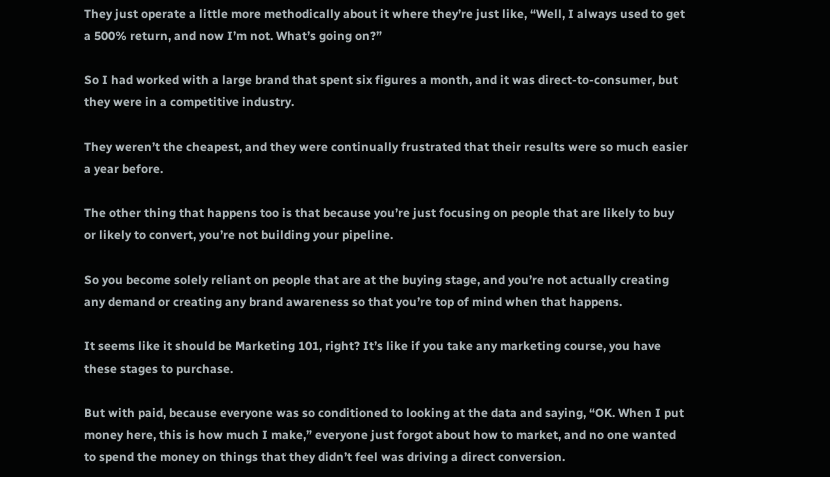They just operate a little more methodically about it where they’re just like, “Well, I always used to get a 500% return, and now I’m not. What’s going on?”

So I had worked with a large brand that spent six figures a month, and it was direct-to-consumer, but they were in a competitive industry.

They weren’t the cheapest, and they were continually frustrated that their results were so much easier a year before.

The other thing that happens too is that because you’re just focusing on people that are likely to buy or likely to convert, you’re not building your pipeline.

So you become solely reliant on people that are at the buying stage, and you’re not actually creating any demand or creating any brand awareness so that you’re top of mind when that happens.

It seems like it should be Marketing 101, right? It’s like if you take any marketing course, you have these stages to purchase.

But with paid, because everyone was so conditioned to looking at the data and saying, “OK. When I put money here, this is how much I make,” everyone just forgot about how to market, and no one wanted to spend the money on things that they didn’t feel was driving a direct conversion.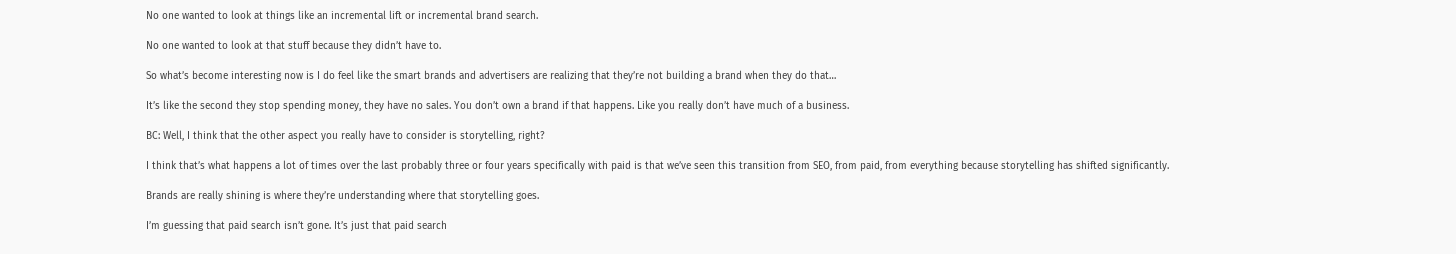No one wanted to look at things like an incremental lift or incremental brand search.

No one wanted to look at that stuff because they didn’t have to.

So what’s become interesting now is I do feel like the smart brands and advertisers are realizing that they’re not building a brand when they do that…

It’s like the second they stop spending money, they have no sales. You don’t own a brand if that happens. Like you really don’t have much of a business.

BC: Well, I think that the other aspect you really have to consider is storytelling, right?

I think that’s what happens a lot of times over the last probably three or four years specifically with paid is that we’ve seen this transition from SEO, from paid, from everything because storytelling has shifted significantly.

Brands are really shining is where they’re understanding where that storytelling goes.

I’m guessing that paid search isn’t gone. It’s just that paid search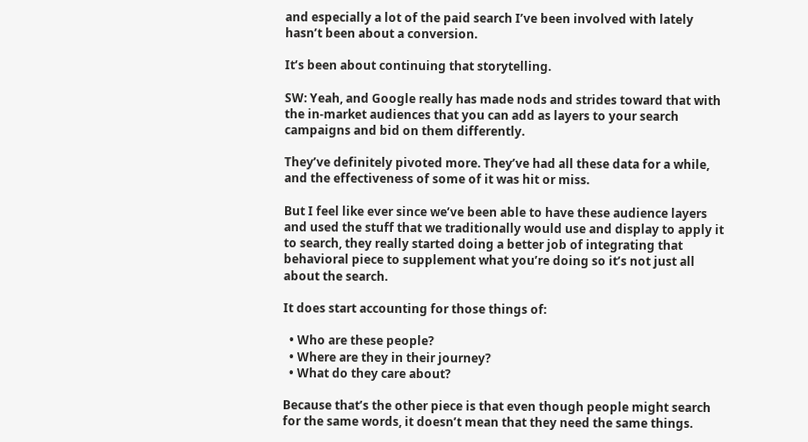and especially a lot of the paid search I’ve been involved with lately hasn’t been about a conversion.

It’s been about continuing that storytelling.

SW: Yeah, and Google really has made nods and strides toward that with the in-market audiences that you can add as layers to your search campaigns and bid on them differently.

They’ve definitely pivoted more. They’ve had all these data for a while, and the effectiveness of some of it was hit or miss.

But I feel like ever since we’ve been able to have these audience layers and used the stuff that we traditionally would use and display to apply it to search, they really started doing a better job of integrating that behavioral piece to supplement what you’re doing so it’s not just all about the search.

It does start accounting for those things of:

  • Who are these people?
  • Where are they in their journey?
  • What do they care about?

Because that’s the other piece is that even though people might search for the same words, it doesn’t mean that they need the same things.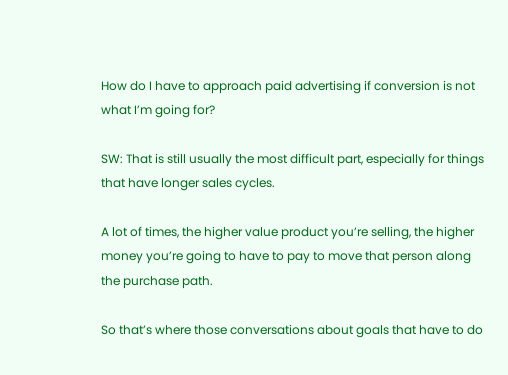How do I have to approach paid advertising if conversion is not what I’m going for?

SW: That is still usually the most difficult part, especially for things that have longer sales cycles.

A lot of times, the higher value product you’re selling, the higher money you’re going to have to pay to move that person along the purchase path.

So that’s where those conversations about goals that have to do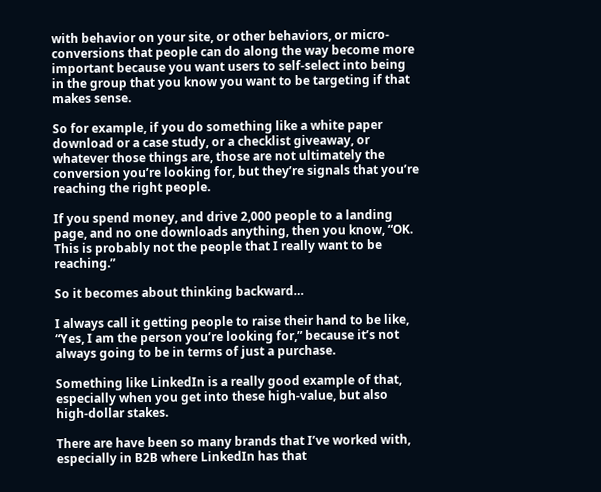with behavior on your site, or other behaviors, or micro-conversions that people can do along the way become more important because you want users to self-select into being in the group that you know you want to be targeting if that makes sense.

So for example, if you do something like a white paper download or a case study, or a checklist giveaway, or whatever those things are, those are not ultimately the conversion you’re looking for, but they’re signals that you’re reaching the right people.

If you spend money, and drive 2,000 people to a landing page, and no one downloads anything, then you know, “OK. This is probably not the people that I really want to be reaching.”

So it becomes about thinking backward…

I always call it getting people to raise their hand to be like, “Yes, I am the person you’re looking for,” because it’s not always going to be in terms of just a purchase.

Something like LinkedIn is a really good example of that, especially when you get into these high-value, but also high-dollar stakes.

There are have been so many brands that I’ve worked with, especially in B2B where LinkedIn has that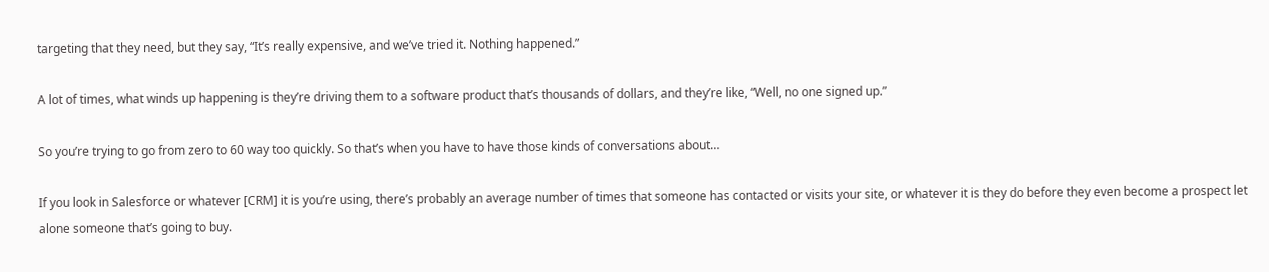targeting that they need, but they say, “It’s really expensive, and we’ve tried it. Nothing happened.”

A lot of times, what winds up happening is they’re driving them to a software product that’s thousands of dollars, and they’re like, “Well, no one signed up.”

So you’re trying to go from zero to 60 way too quickly. So that’s when you have to have those kinds of conversations about…

If you look in Salesforce or whatever [CRM] it is you’re using, there’s probably an average number of times that someone has contacted or visits your site, or whatever it is they do before they even become a prospect let alone someone that’s going to buy.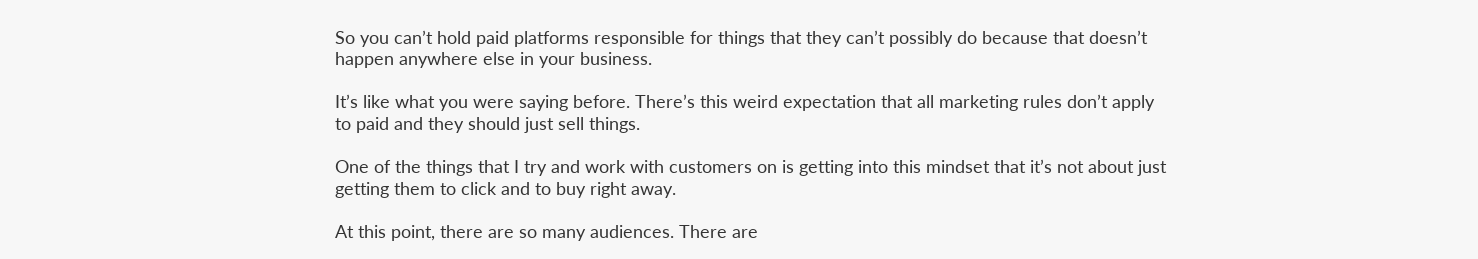So you can’t hold paid platforms responsible for things that they can’t possibly do because that doesn’t happen anywhere else in your business.

It’s like what you were saying before. There’s this weird expectation that all marketing rules don’t apply to paid and they should just sell things.

One of the things that I try and work with customers on is getting into this mindset that it’s not about just getting them to click and to buy right away.

At this point, there are so many audiences. There are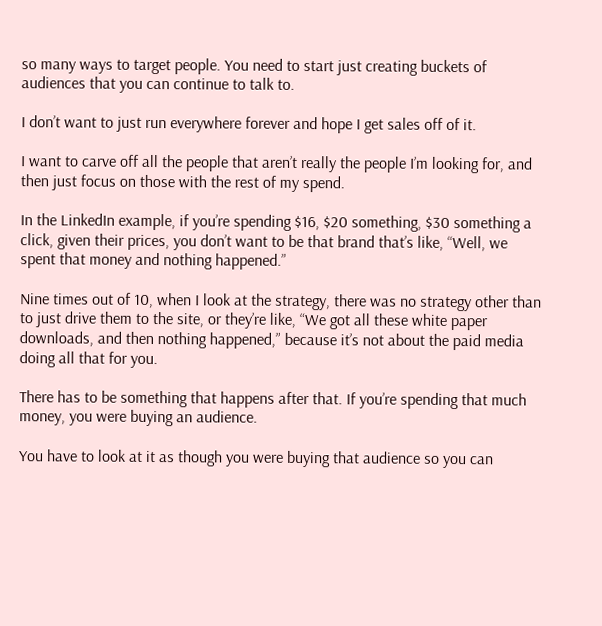so many ways to target people. You need to start just creating buckets of audiences that you can continue to talk to.

I don’t want to just run everywhere forever and hope I get sales off of it.

I want to carve off all the people that aren’t really the people I’m looking for, and then just focus on those with the rest of my spend.

In the LinkedIn example, if you’re spending $16, $20 something, $30 something a click, given their prices, you don’t want to be that brand that’s like, “Well, we spent that money and nothing happened.”

Nine times out of 10, when I look at the strategy, there was no strategy other than to just drive them to the site, or they’re like, “We got all these white paper downloads, and then nothing happened,” because it’s not about the paid media doing all that for you.

There has to be something that happens after that. If you’re spending that much money, you were buying an audience.

You have to look at it as though you were buying that audience so you can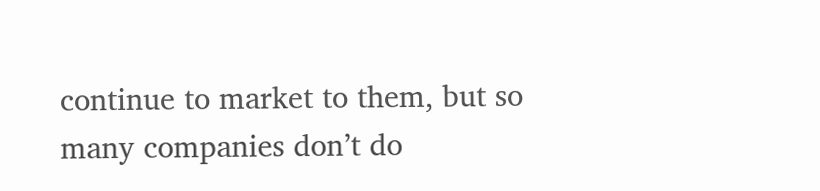continue to market to them, but so many companies don’t do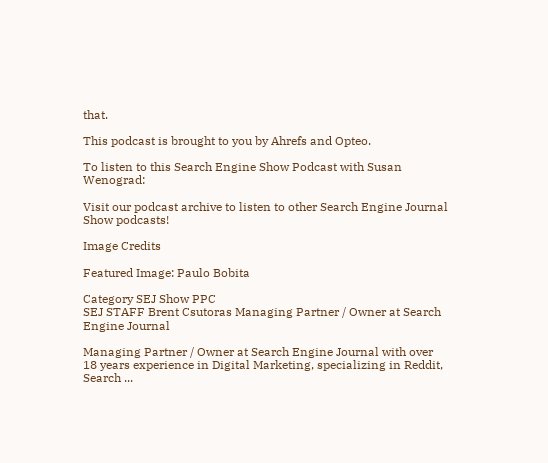that.

This podcast is brought to you by Ahrefs and Opteo.

To listen to this Search Engine Show Podcast with Susan Wenograd:

Visit our podcast archive to listen to other Search Engine Journal Show podcasts!

Image Credits

Featured Image: Paulo Bobita

Category SEJ Show PPC
SEJ STAFF Brent Csutoras Managing Partner / Owner at Search Engine Journal

Managing Partner / Owner at Search Engine Journal with over 18 years experience in Digital Marketing, specializing in Reddit, Search ...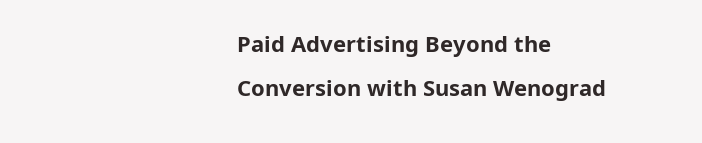Paid Advertising Beyond the Conversion with Susan Wenograd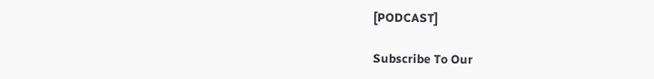[PODCAST]

Subscribe To Our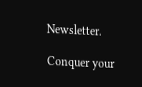Newsletter.

Conquer your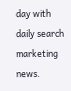day with daily search marketing news.